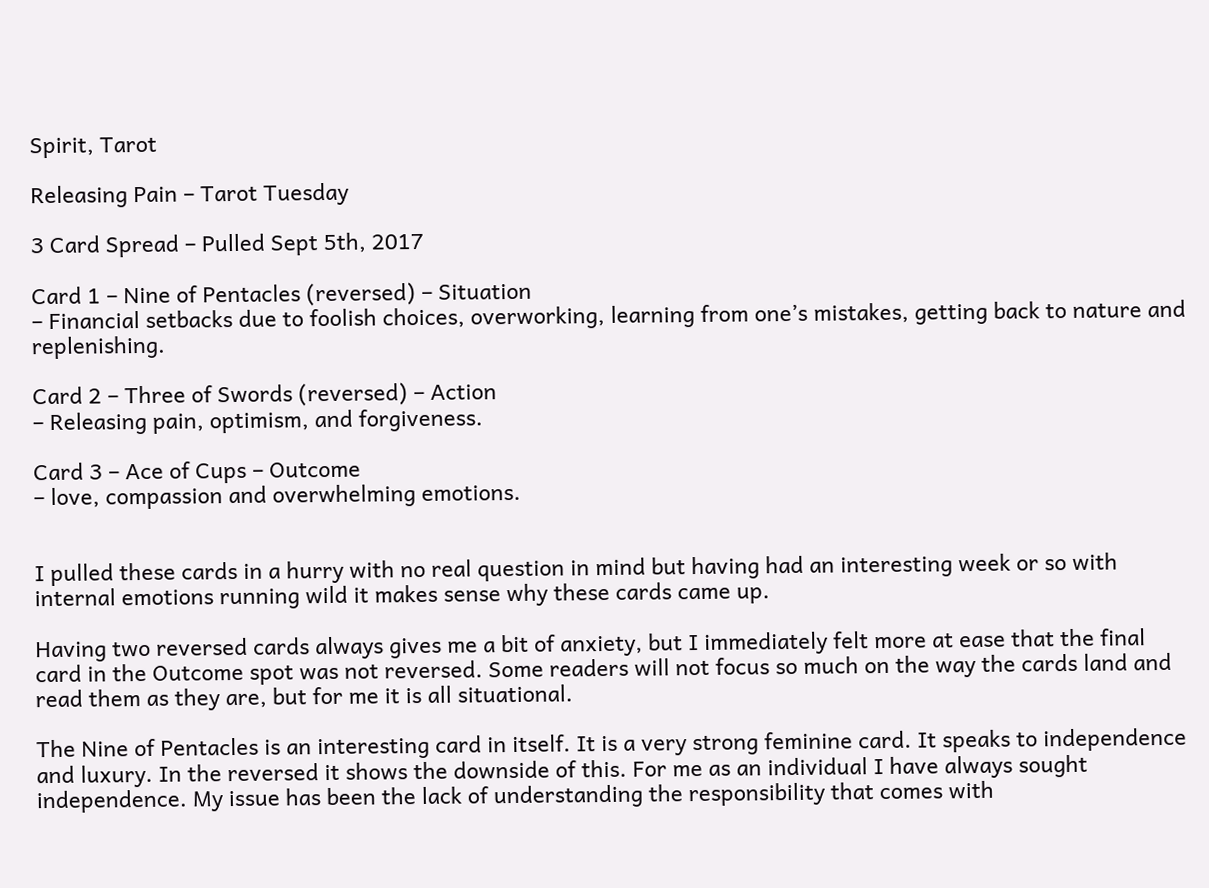Spirit, Tarot

Releasing Pain – Tarot Tuesday

3 Card Spread – Pulled Sept 5th, 2017

Card 1 – Nine of Pentacles (reversed) – Situation
– Financial setbacks due to foolish choices, overworking, learning from one’s mistakes, getting back to nature and replenishing.

Card 2 – Three of Swords (reversed) – Action
– Releasing pain, optimism, and forgiveness.

Card 3 – Ace of Cups – Outcome
– love, compassion and overwhelming emotions.


I pulled these cards in a hurry with no real question in mind but having had an interesting week or so with internal emotions running wild it makes sense why these cards came up.

Having two reversed cards always gives me a bit of anxiety, but I immediately felt more at ease that the final card in the Outcome spot was not reversed. Some readers will not focus so much on the way the cards land and read them as they are, but for me it is all situational.

The Nine of Pentacles is an interesting card in itself. It is a very strong feminine card. It speaks to independence and luxury. In the reversed it shows the downside of this. For me as an individual I have always sought independence. My issue has been the lack of understanding the responsibility that comes with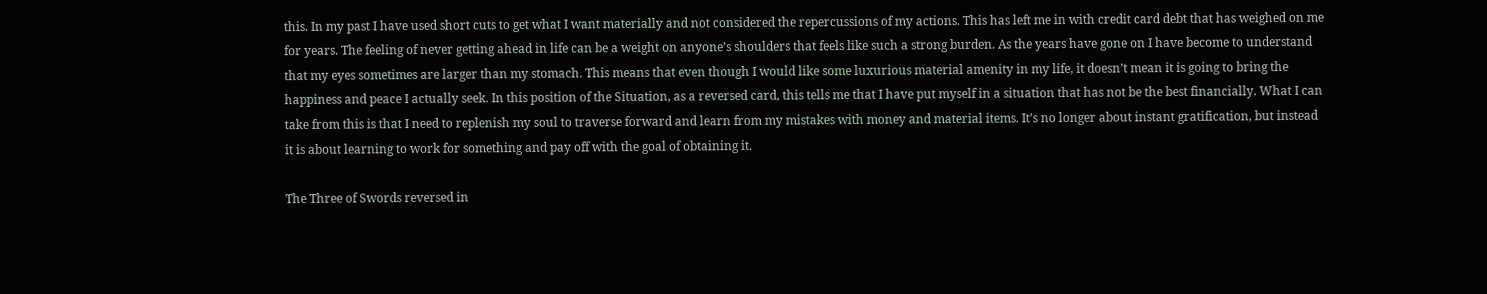this. In my past I have used short cuts to get what I want materially and not considered the repercussions of my actions. This has left me in with credit card debt that has weighed on me for years. The feeling of never getting ahead in life can be a weight on anyone’s shoulders that feels like such a strong burden. As the years have gone on I have become to understand that my eyes sometimes are larger than my stomach. This means that even though I would like some luxurious material amenity in my life, it doesn’t mean it is going to bring the happiness and peace I actually seek. In this position of the Situation, as a reversed card, this tells me that I have put myself in a situation that has not be the best financially. What I can take from this is that I need to replenish my soul to traverse forward and learn from my mistakes with money and material items. It’s no longer about instant gratification, but instead it is about learning to work for something and pay off with the goal of obtaining it.

The Three of Swords reversed in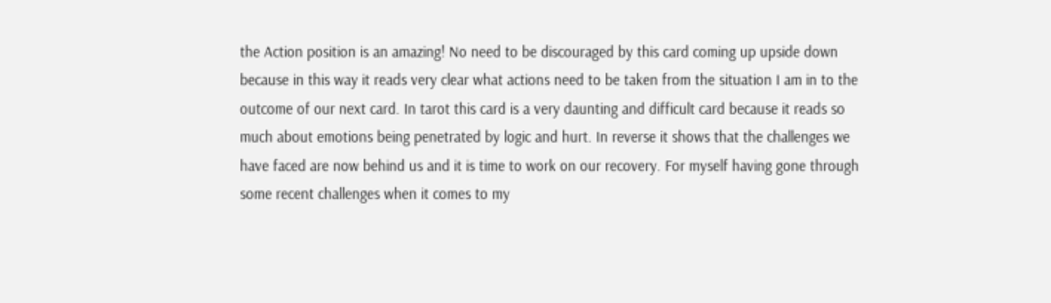the Action position is an amazing! No need to be discouraged by this card coming up upside down because in this way it reads very clear what actions need to be taken from the situation I am in to the outcome of our next card. In tarot this card is a very daunting and difficult card because it reads so much about emotions being penetrated by logic and hurt. In reverse it shows that the challenges we have faced are now behind us and it is time to work on our recovery. For myself having gone through some recent challenges when it comes to my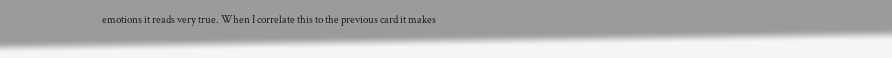emotions it reads very true. When I correlate this to the previous card it makes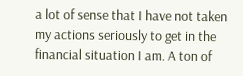a lot of sense that I have not taken my actions seriously to get in the financial situation I am. A ton of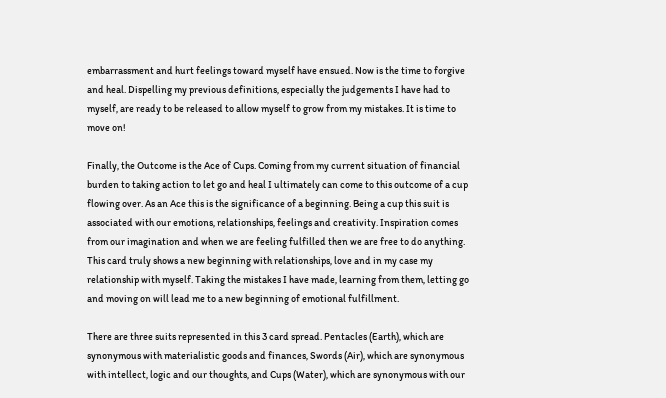embarrassment and hurt feelings toward myself have ensued. Now is the time to forgive and heal. Dispelling my previous definitions, especially the judgements I have had to myself, are ready to be released to allow myself to grow from my mistakes. It is time to move on!

Finally, the Outcome is the Ace of Cups. Coming from my current situation of financial burden to taking action to let go and heal I ultimately can come to this outcome of a cup flowing over. As an Ace this is the significance of a beginning. Being a cup this suit is associated with our emotions, relationships, feelings and creativity. Inspiration comes from our imagination and when we are feeling fulfilled then we are free to do anything. This card truly shows a new beginning with relationships, love and in my case my relationship with myself. Taking the mistakes I have made, learning from them, letting go and moving on will lead me to a new beginning of emotional fulfillment.

There are three suits represented in this 3 card spread. Pentacles (Earth), which are synonymous with materialistic goods and finances, Swords (Air), which are synonymous with intellect, logic and our thoughts, and Cups (Water), which are synonymous with our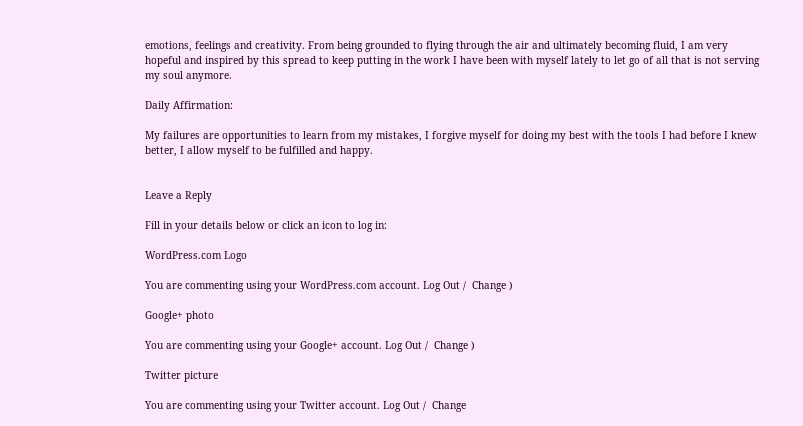emotions, feelings and creativity. From being grounded to flying through the air and ultimately becoming fluid, I am very hopeful and inspired by this spread to keep putting in the work I have been with myself lately to let go of all that is not serving my soul anymore.

Daily Affirmation:

My failures are opportunities to learn from my mistakes, I forgive myself for doing my best with the tools I had before I knew better, I allow myself to be fulfilled and happy.


Leave a Reply

Fill in your details below or click an icon to log in:

WordPress.com Logo

You are commenting using your WordPress.com account. Log Out /  Change )

Google+ photo

You are commenting using your Google+ account. Log Out /  Change )

Twitter picture

You are commenting using your Twitter account. Log Out /  Change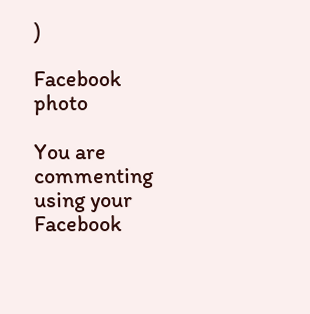)

Facebook photo

You are commenting using your Facebook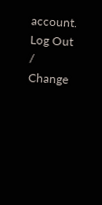account. Log Out /  Change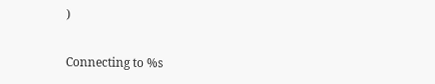)


Connecting to %s